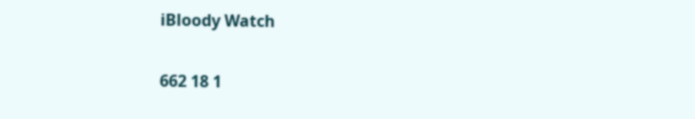iBloody Watch

662 18 1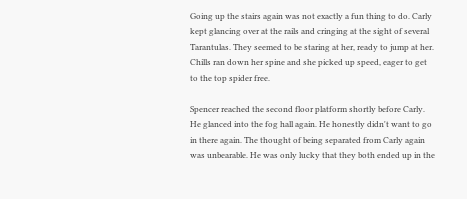Going up the stairs again was not exactly a fun thing to do. Carly kept glancing over at the rails and cringing at the sight of several Tarantulas. They seemed to be staring at her, ready to jump at her. Chills ran down her spine and she picked up speed, eager to get to the top spider free.

Spencer reached the second floor platform shortly before Carly. He glanced into the fog hall again. He honestly didn't want to go in there again. The thought of being separated from Carly again was unbearable. He was only lucky that they both ended up in the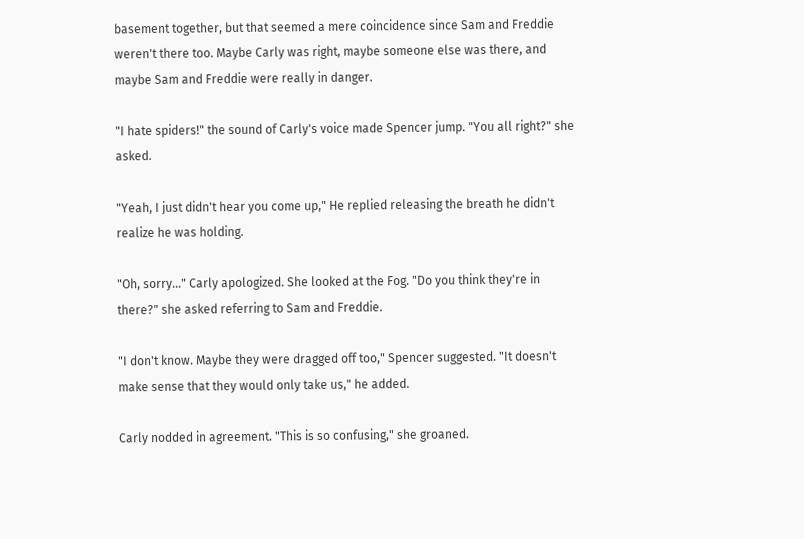basement together, but that seemed a mere coincidence since Sam and Freddie weren't there too. Maybe Carly was right, maybe someone else was there, and maybe Sam and Freddie were really in danger.

"I hate spiders!" the sound of Carly's voice made Spencer jump. "You all right?" she asked.

"Yeah, I just didn't hear you come up," He replied releasing the breath he didn't realize he was holding.

"Oh, sorry…" Carly apologized. She looked at the Fog. "Do you think they're in there?" she asked referring to Sam and Freddie.

"I don't know. Maybe they were dragged off too," Spencer suggested. "It doesn't make sense that they would only take us," he added.

Carly nodded in agreement. "This is so confusing," she groaned.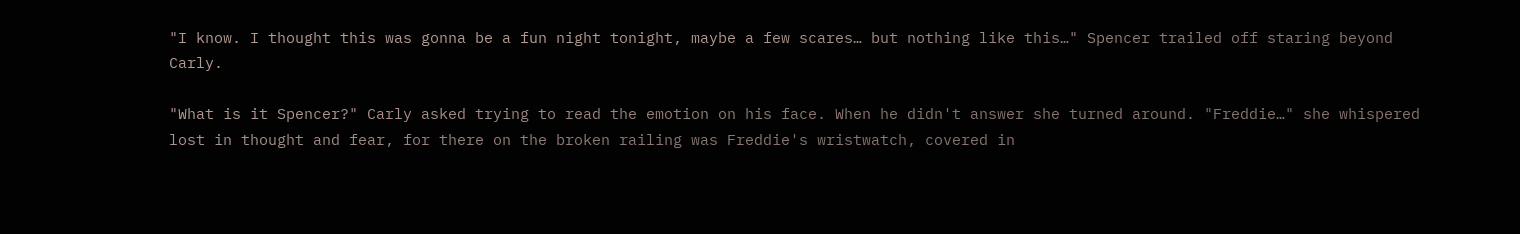"I know. I thought this was gonna be a fun night tonight, maybe a few scares… but nothing like this…" Spencer trailed off staring beyond Carly.

"What is it Spencer?" Carly asked trying to read the emotion on his face. When he didn't answer she turned around. "Freddie…" she whispered lost in thought and fear, for there on the broken railing was Freddie's wristwatch, covered in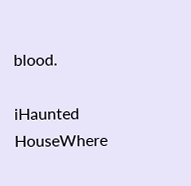blood.

iHaunted HouseWhere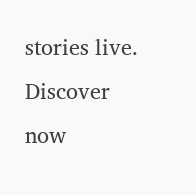stories live. Discover now